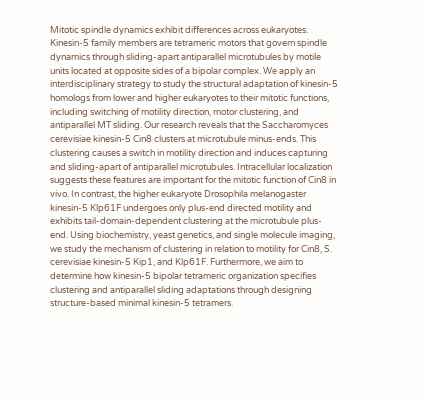Mitotic spindle dynamics exhibit differences across eukaryotes. Kinesin-5 family members are tetrameric motors that govern spindle dynamics through sliding-apart antiparallel microtubules by motile units located at opposite sides of a bipolar complex. We apply an interdisciplinary strategy to study the structural adaptation of kinesin-5 homologs from lower and higher eukaryotes to their mitotic functions, including switching of motility direction, motor clustering, and antiparallel MT sliding. Our research reveals that the Saccharomyces cerevisiae kinesin-5 Cin8 clusters at microtubule minus-ends. This clustering causes a switch in motility direction and induces capturing and sliding-apart of antiparallel microtubules. Intracellular localization suggests these features are important for the mitotic function of Cin8 in vivo. In contrast, the higher eukaryote Drosophila melanogaster kinesin-5 Klp61F undergoes only plus-end directed motility and exhibits tail-domain-dependent clustering at the microtubule plus-end. Using biochemistry, yeast genetics, and single molecule imaging, we study the mechanism of clustering in relation to motility for Cin8, S. cerevisiae kinesin-5 Kip1, and Klp61F. Furthermore, we aim to determine how kinesin-5 bipolar tetrameric organization specifies clustering and antiparallel sliding adaptations through designing structure-based minimal kinesin-5 tetramers.